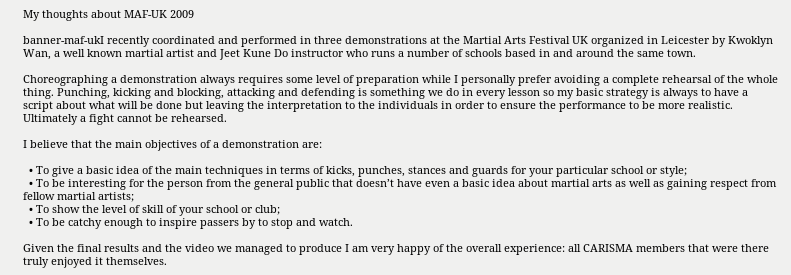My thoughts about MAF-UK 2009

banner-maf-ukI recently coordinated and performed in three demonstrations at the Martial Arts Festival UK organized in Leicester by Kwoklyn Wan, a well known martial artist and Jeet Kune Do instructor who runs a number of schools based in and around the same town.

Choreographing a demonstration always requires some level of preparation while I personally prefer avoiding a complete rehearsal of the whole thing. Punching, kicking and blocking, attacking and defending is something we do in every lesson so my basic strategy is always to have a script about what will be done but leaving the interpretation to the individuals in order to ensure the performance to be more realistic. Ultimately a fight cannot be rehearsed.

I believe that the main objectives of a demonstration are:

  • To give a basic idea of the main techniques in terms of kicks, punches, stances and guards for your particular school or style;
  • To be interesting for the person from the general public that doesn’t have even a basic idea about martial arts as well as gaining respect from fellow martial artists;
  • To show the level of skill of your school or club;
  • To be catchy enough to inspire passers by to stop and watch.

Given the final results and the video we managed to produce I am very happy of the overall experience: all CARISMA members that were there truly enjoyed it themselves.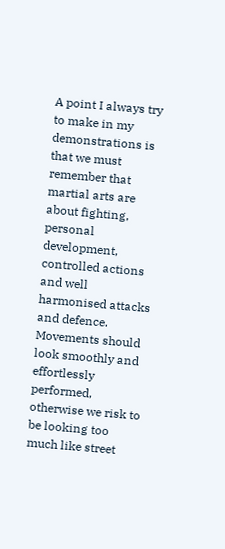A point I always try to make in my demonstrations is that we must remember that martial arts are about fighting, personal development, controlled actions and well harmonised attacks and defence. Movements should look smoothly and effortlessly performed, otherwise we risk to be looking too much like street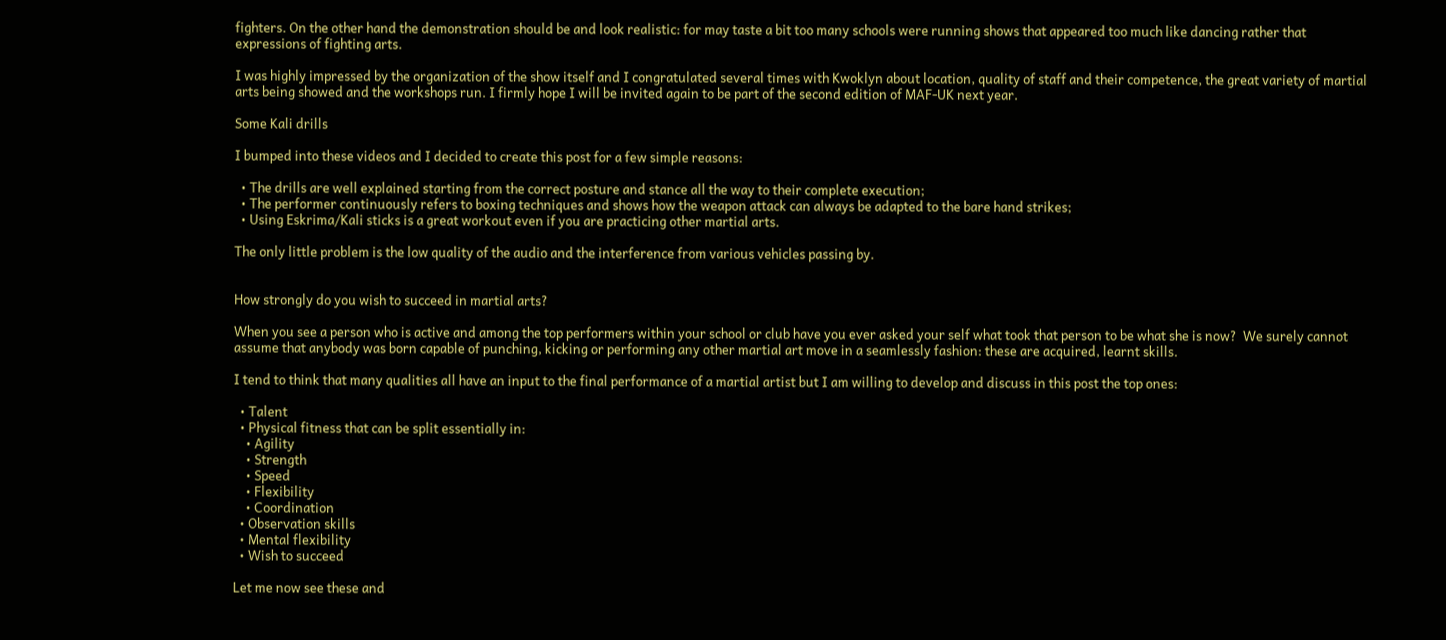fighters. On the other hand the demonstration should be and look realistic: for may taste a bit too many schools were running shows that appeared too much like dancing rather that expressions of fighting arts.

I was highly impressed by the organization of the show itself and I congratulated several times with Kwoklyn about location, quality of staff and their competence, the great variety of martial arts being showed and the workshops run. I firmly hope I will be invited again to be part of the second edition of MAF-UK next year.

Some Kali drills

I bumped into these videos and I decided to create this post for a few simple reasons:

  • The drills are well explained starting from the correct posture and stance all the way to their complete execution;
  • The performer continuously refers to boxing techniques and shows how the weapon attack can always be adapted to the bare hand strikes;
  • Using Eskrima/Kali sticks is a great workout even if you are practicing other martial arts.

The only little problem is the low quality of the audio and the interference from various vehicles passing by.


How strongly do you wish to succeed in martial arts?

When you see a person who is active and among the top performers within your school or club have you ever asked your self what took that person to be what she is now?  We surely cannot assume that anybody was born capable of punching, kicking or performing any other martial art move in a seamlessly fashion: these are acquired, learnt skills.

I tend to think that many qualities all have an input to the final performance of a martial artist but I am willing to develop and discuss in this post the top ones:

  • Talent
  • Physical fitness that can be split essentially in:
    • Agility
    • Strength
    • Speed
    • Flexibility
    • Coordination
  • Observation skills
  • Mental flexibility
  • Wish to succeed

Let me now see these and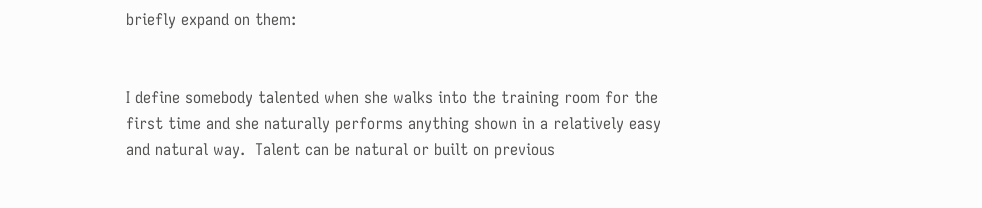briefly expand on them:


I define somebody talented when she walks into the training room for the first time and she naturally performs anything shown in a relatively easy and natural way.  Talent can be natural or built on previous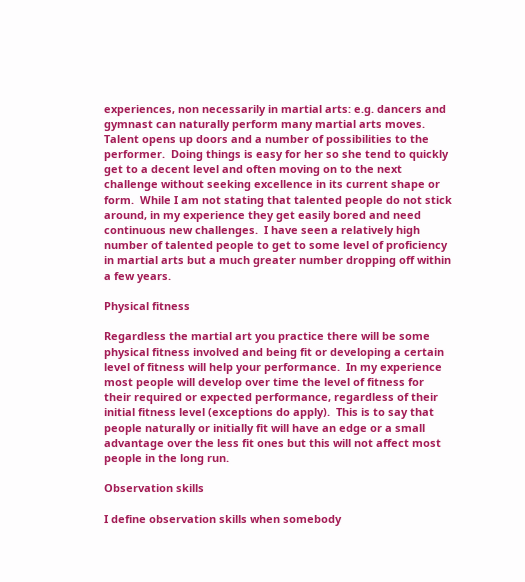experiences, non necessarily in martial arts: e.g. dancers and gymnast can naturally perform many martial arts moves.  Talent opens up doors and a number of possibilities to the performer.  Doing things is easy for her so she tend to quickly get to a decent level and often moving on to the next challenge without seeking excellence in its current shape or form.  While I am not stating that talented people do not stick around, in my experience they get easily bored and need continuous new challenges.  I have seen a relatively high number of talented people to get to some level of proficiency in martial arts but a much greater number dropping off within a few years.

Physical fitness

Regardless the martial art you practice there will be some physical fitness involved and being fit or developing a certain level of fitness will help your performance.  In my experience most people will develop over time the level of fitness for their required or expected performance, regardless of their initial fitness level (exceptions do apply).  This is to say that people naturally or initially fit will have an edge or a small advantage over the less fit ones but this will not affect most people in the long run.

Observation skills

I define observation skills when somebody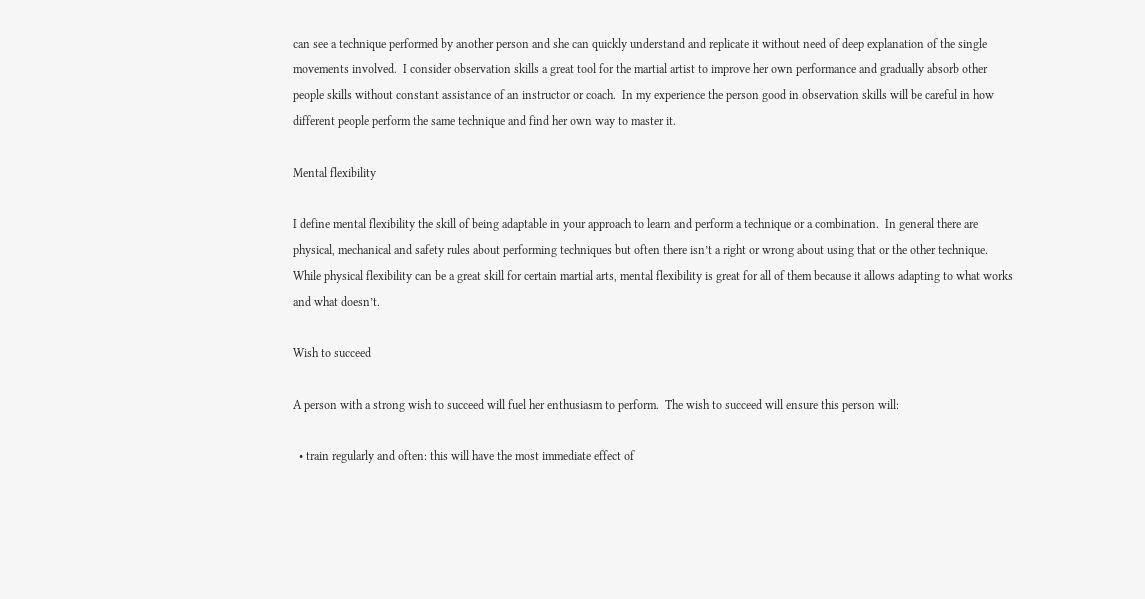can see a technique performed by another person and she can quickly understand and replicate it without need of deep explanation of the single movements involved.  I consider observation skills a great tool for the martial artist to improve her own performance and gradually absorb other people skills without constant assistance of an instructor or coach.  In my experience the person good in observation skills will be careful in how different people perform the same technique and find her own way to master it.

Mental flexibility

I define mental flexibility the skill of being adaptable in your approach to learn and perform a technique or a combination.  In general there are physical, mechanical and safety rules about performing techniques but often there isn’t a right or wrong about using that or the other technique.  While physical flexibility can be a great skill for certain martial arts, mental flexibility is great for all of them because it allows adapting to what works and what doesn’t.

Wish to succeed

A person with a strong wish to succeed will fuel her enthusiasm to perform.  The wish to succeed will ensure this person will:

  • train regularly and often: this will have the most immediate effect of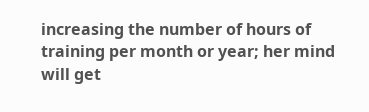increasing the number of hours of training per month or year; her mind will get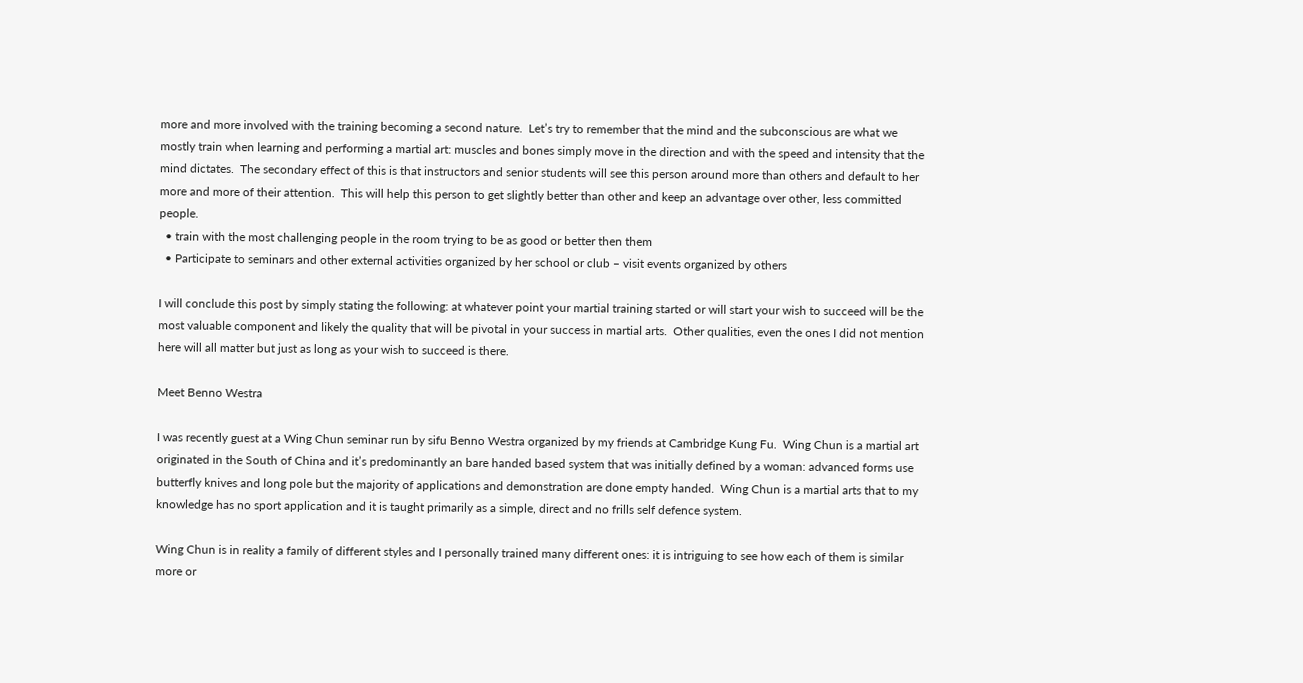more and more involved with the training becoming a second nature.  Let’s try to remember that the mind and the subconscious are what we mostly train when learning and performing a martial art: muscles and bones simply move in the direction and with the speed and intensity that the mind dictates.  The secondary effect of this is that instructors and senior students will see this person around more than others and default to her more and more of their attention.  This will help this person to get slightly better than other and keep an advantage over other, less committed people.
  • train with the most challenging people in the room trying to be as good or better then them
  • Participate to seminars and other external activities organized by her school or club – visit events organized by others

I will conclude this post by simply stating the following: at whatever point your martial training started or will start your wish to succeed will be the most valuable component and likely the quality that will be pivotal in your success in martial arts.  Other qualities, even the ones I did not mention here will all matter but just as long as your wish to succeed is there.

Meet Benno Westra

I was recently guest at a Wing Chun seminar run by sifu Benno Westra organized by my friends at Cambridge Kung Fu.  Wing Chun is a martial art originated in the South of China and it’s predominantly an bare handed based system that was initially defined by a woman: advanced forms use butterfly knives and long pole but the majority of applications and demonstration are done empty handed.  Wing Chun is a martial arts that to my knowledge has no sport application and it is taught primarily as a simple, direct and no frills self defence system.

Wing Chun is in reality a family of different styles and I personally trained many different ones: it is intriguing to see how each of them is similar more or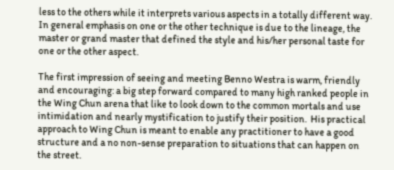less to the others while it interprets various aspects in a totally different way.  In general emphasis on one or the other technique is due to the lineage, the master or grand master that defined the style and his/her personal taste for one or the other aspect.

The first impression of seeing and meeting Benno Westra is warm, friendly and encouraging: a big step forward compared to many high ranked people in the Wing Chun arena that like to look down to the common mortals and use intimidation and nearly mystification to justify their position.  His practical approach to Wing Chun is meant to enable any practitioner to have a good structure and a no non-sense preparation to situations that can happen on the street.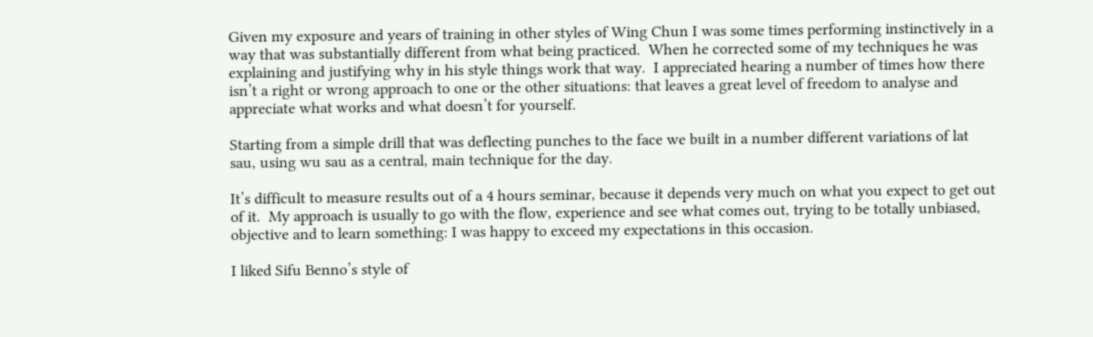Given my exposure and years of training in other styles of Wing Chun I was some times performing instinctively in a way that was substantially different from what being practiced.  When he corrected some of my techniques he was explaining and justifying why in his style things work that way.  I appreciated hearing a number of times how there isn’t a right or wrong approach to one or the other situations: that leaves a great level of freedom to analyse and appreciate what works and what doesn’t for yourself.

Starting from a simple drill that was deflecting punches to the face we built in a number different variations of lat sau, using wu sau as a central, main technique for the day.

It’s difficult to measure results out of a 4 hours seminar, because it depends very much on what you expect to get out of it.  My approach is usually to go with the flow, experience and see what comes out, trying to be totally unbiased, objective and to learn something: I was happy to exceed my expectations in this occasion.

I liked Sifu Benno’s style of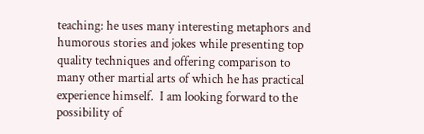teaching: he uses many interesting metaphors and humorous stories and jokes while presenting top quality techniques and offering comparison to many other martial arts of which he has practical experience himself.  I am looking forward to the possibility of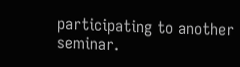participating to another seminar.